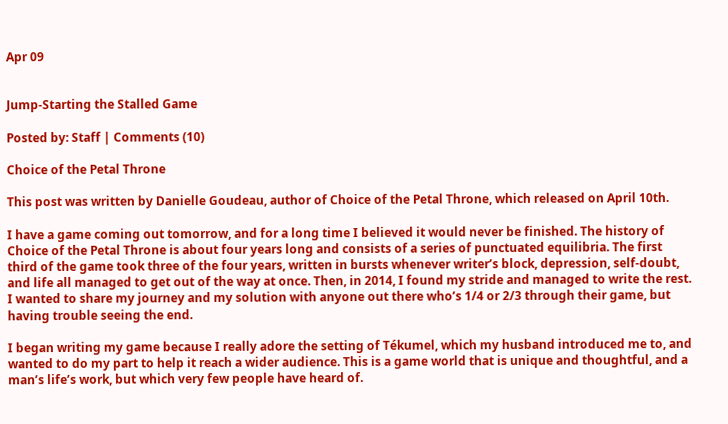Apr 09


Jump-Starting the Stalled Game

Posted by: Staff | Comments (10)

Choice of the Petal Throne

This post was written by Danielle Goudeau, author of Choice of the Petal Throne, which released on April 10th.

I have a game coming out tomorrow, and for a long time I believed it would never be finished. The history of Choice of the Petal Throne is about four years long and consists of a series of punctuated equilibria. The first third of the game took three of the four years, written in bursts whenever writer’s block, depression, self-doubt, and life all managed to get out of the way at once. Then, in 2014, I found my stride and managed to write the rest. I wanted to share my journey and my solution with anyone out there who’s 1/4 or 2/3 through their game, but having trouble seeing the end.

I began writing my game because I really adore the setting of Tékumel, which my husband introduced me to, and wanted to do my part to help it reach a wider audience. This is a game world that is unique and thoughtful, and a man’s life’s work, but which very few people have heard of.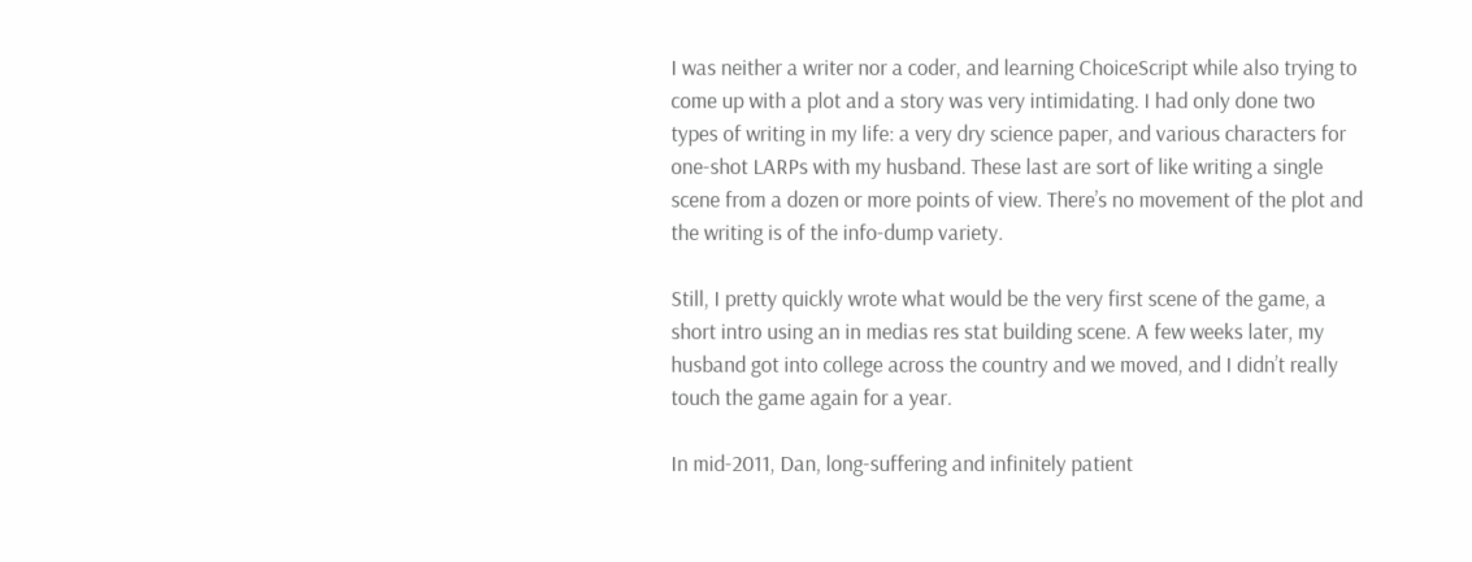I was neither a writer nor a coder, and learning ChoiceScript while also trying to come up with a plot and a story was very intimidating. I had only done two types of writing in my life: a very dry science paper, and various characters for one-shot LARPs with my husband. These last are sort of like writing a single scene from a dozen or more points of view. There’s no movement of the plot and the writing is of the info-dump variety.

Still, I pretty quickly wrote what would be the very first scene of the game, a short intro using an in medias res stat building scene. A few weeks later, my husband got into college across the country and we moved, and I didn’t really touch the game again for a year.

In mid-2011, Dan, long-suffering and infinitely patient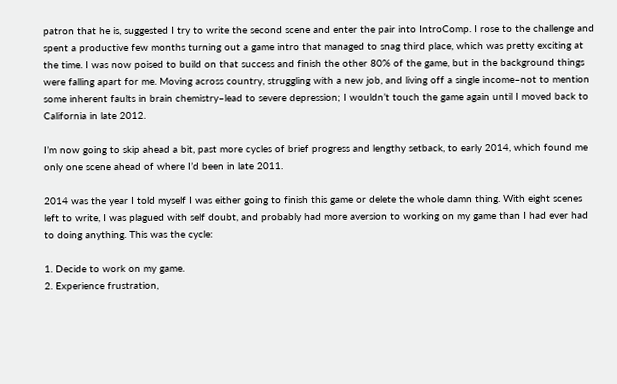patron that he is, suggested I try to write the second scene and enter the pair into IntroComp. I rose to the challenge and spent a productive few months turning out a game intro that managed to snag third place, which was pretty exciting at the time. I was now poised to build on that success and finish the other 80% of the game, but in the background things were falling apart for me. Moving across country, struggling with a new job, and living off a single income–not to mention some inherent faults in brain chemistry–lead to severe depression; I wouldn’t touch the game again until I moved back to California in late 2012.

I’m now going to skip ahead a bit, past more cycles of brief progress and lengthy setback, to early 2014, which found me only one scene ahead of where I’d been in late 2011.

2014 was the year I told myself I was either going to finish this game or delete the whole damn thing. With eight scenes left to write, I was plagued with self doubt, and probably had more aversion to working on my game than I had ever had to doing anything. This was the cycle:

1. Decide to work on my game.
2. Experience frustration,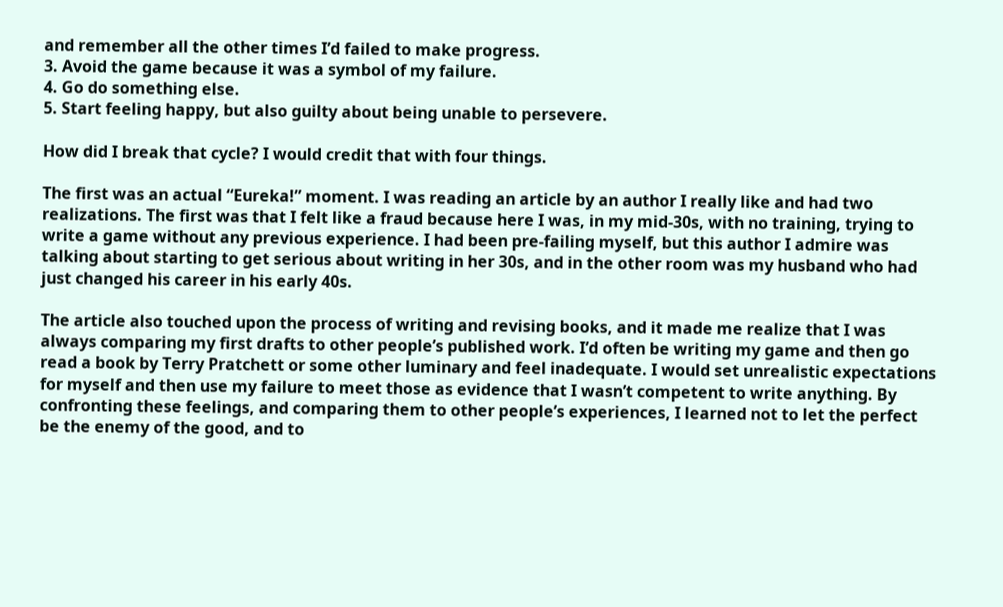and remember all the other times I’d failed to make progress.
3. Avoid the game because it was a symbol of my failure.
4. Go do something else.
5. Start feeling happy, but also guilty about being unable to persevere.

How did I break that cycle? I would credit that with four things.

The first was an actual “Eureka!” moment. I was reading an article by an author I really like and had two realizations. The first was that I felt like a fraud because here I was, in my mid-30s, with no training, trying to write a game without any previous experience. I had been pre-failing myself, but this author I admire was talking about starting to get serious about writing in her 30s, and in the other room was my husband who had just changed his career in his early 40s.

The article also touched upon the process of writing and revising books, and it made me realize that I was always comparing my first drafts to other people’s published work. I’d often be writing my game and then go read a book by Terry Pratchett or some other luminary and feel inadequate. I would set unrealistic expectations for myself and then use my failure to meet those as evidence that I wasn’t competent to write anything. By confronting these feelings, and comparing them to other people’s experiences, I learned not to let the perfect be the enemy of the good, and to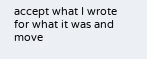accept what I wrote for what it was and move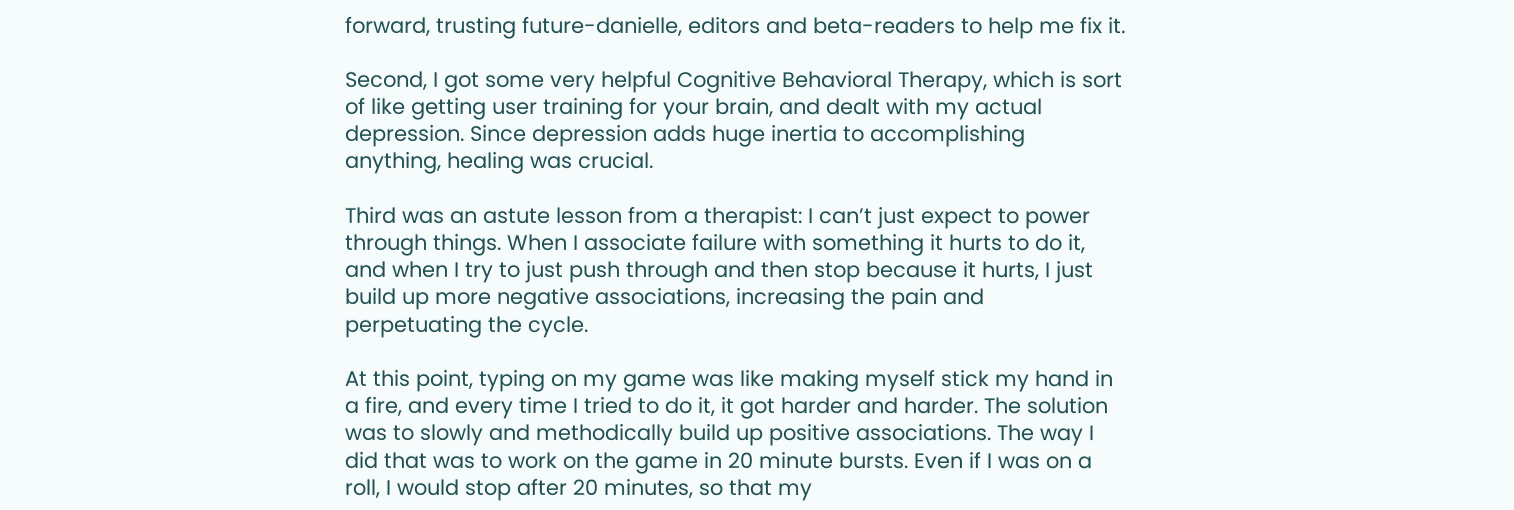forward, trusting future-danielle, editors and beta-readers to help me fix it.

Second, I got some very helpful Cognitive Behavioral Therapy, which is sort of like getting user training for your brain, and dealt with my actual depression. Since depression adds huge inertia to accomplishing anything, healing was crucial.

Third was an astute lesson from a therapist: I can’t just expect to power through things. When I associate failure with something it hurts to do it, and when I try to just push through and then stop because it hurts, I just build up more negative associations, increasing the pain and perpetuating the cycle.

At this point, typing on my game was like making myself stick my hand in a fire, and every time I tried to do it, it got harder and harder. The solution was to slowly and methodically build up positive associations. The way I did that was to work on the game in 20 minute bursts. Even if I was on a roll, I would stop after 20 minutes, so that my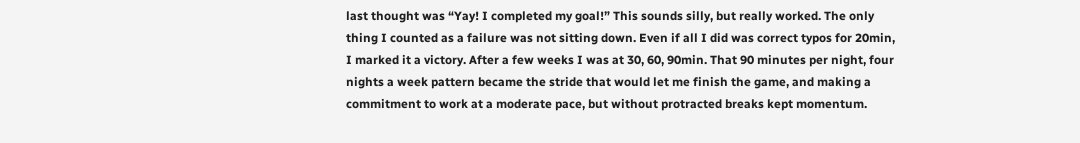last thought was “Yay! I completed my goal!” This sounds silly, but really worked. The only thing I counted as a failure was not sitting down. Even if all I did was correct typos for 20min, I marked it a victory. After a few weeks I was at 30, 60, 90min. That 90 minutes per night, four nights a week pattern became the stride that would let me finish the game, and making a commitment to work at a moderate pace, but without protracted breaks kept momentum.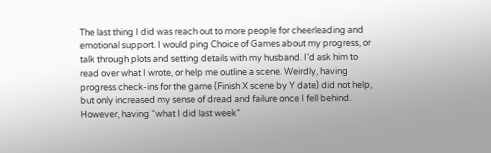The last thing I did was reach out to more people for cheerleading and emotional support. I would ping Choice of Games about my progress, or talk through plots and setting details with my husband. I’d ask him to read over what I wrote, or help me outline a scene. Weirdly, having progress check-ins for the game (Finish X scene by Y date) did not help, but only increased my sense of dread and failure once I fell behind. However, having “what I did last week”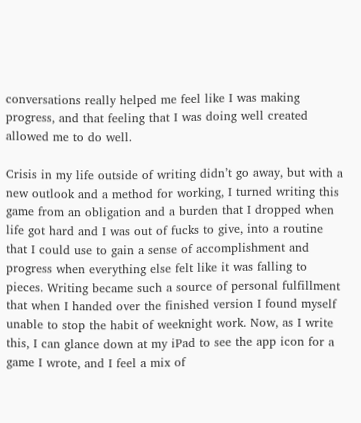conversations really helped me feel like I was making progress, and that feeling that I was doing well created allowed me to do well.

Crisis in my life outside of writing didn’t go away, but with a new outlook and a method for working, I turned writing this game from an obligation and a burden that I dropped when life got hard and I was out of fucks to give, into a routine that I could use to gain a sense of accomplishment and progress when everything else felt like it was falling to pieces. Writing became such a source of personal fulfillment that when I handed over the finished version I found myself unable to stop the habit of weeknight work. Now, as I write this, I can glance down at my iPad to see the app icon for a game I wrote, and I feel a mix of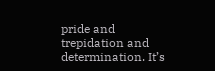pride and trepidation and determination. It’s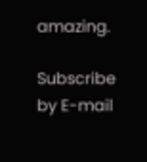amazing.

Subscribe by E-mail